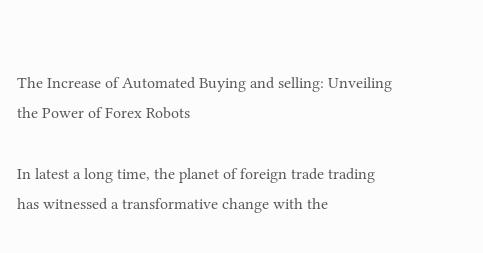The Increase of Automated Buying and selling: Unveiling the Power of Forex Robots

In latest a long time, the planet of foreign trade trading has witnessed a transformative change with the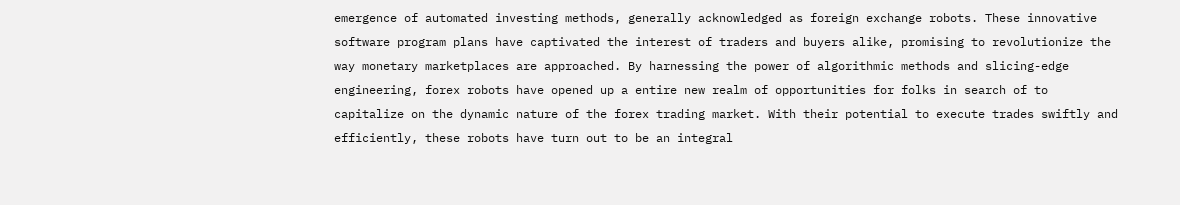emergence of automated investing methods, generally acknowledged as foreign exchange robots. These innovative software program plans have captivated the interest of traders and buyers alike, promising to revolutionize the way monetary marketplaces are approached. By harnessing the power of algorithmic methods and slicing-edge engineering, forex robots have opened up a entire new realm of opportunities for folks in search of to capitalize on the dynamic nature of the forex trading market. With their potential to execute trades swiftly and efficiently, these robots have turn out to be an integral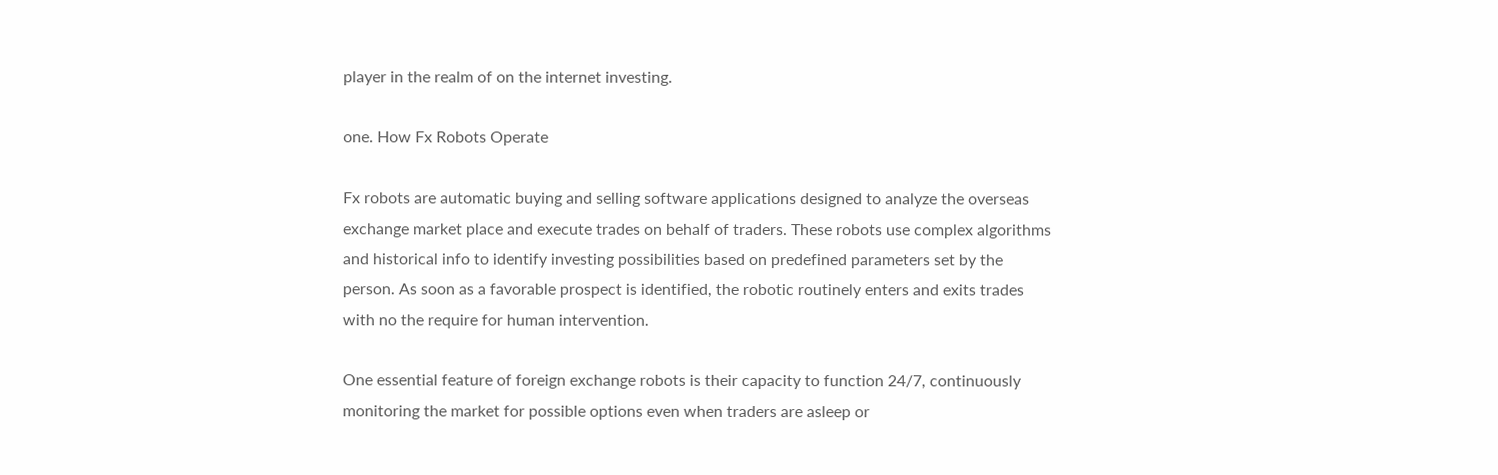player in the realm of on the internet investing.

one. How Fx Robots Operate

Fx robots are automatic buying and selling software applications designed to analyze the overseas exchange market place and execute trades on behalf of traders. These robots use complex algorithms and historical info to identify investing possibilities based on predefined parameters set by the person. As soon as a favorable prospect is identified, the robotic routinely enters and exits trades with no the require for human intervention.

One essential feature of foreign exchange robots is their capacity to function 24/7, continuously monitoring the market for possible options even when traders are asleep or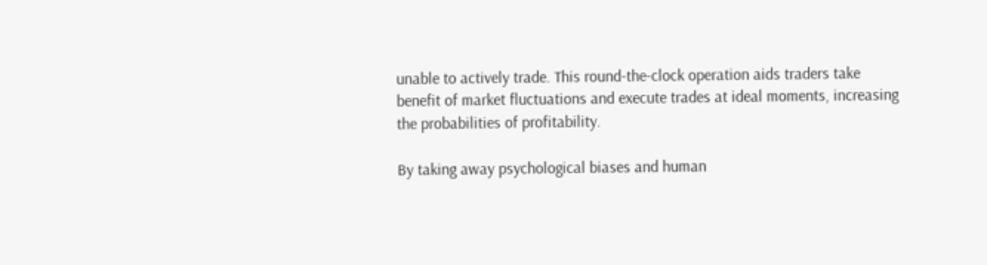unable to actively trade. This round-the-clock operation aids traders take benefit of market fluctuations and execute trades at ideal moments, increasing the probabilities of profitability.

By taking away psychological biases and human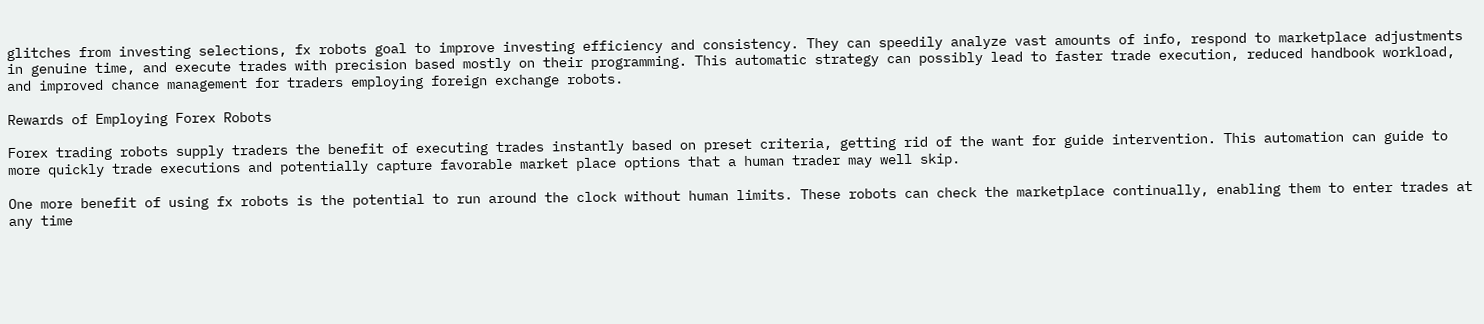glitches from investing selections, fx robots goal to improve investing efficiency and consistency. They can speedily analyze vast amounts of info, respond to marketplace adjustments in genuine time, and execute trades with precision based mostly on their programming. This automatic strategy can possibly lead to faster trade execution, reduced handbook workload, and improved chance management for traders employing foreign exchange robots.

Rewards of Employing Forex Robots

Forex trading robots supply traders the benefit of executing trades instantly based on preset criteria, getting rid of the want for guide intervention. This automation can guide to more quickly trade executions and potentially capture favorable market place options that a human trader may well skip.

One more benefit of using fx robots is the potential to run around the clock without human limits. These robots can check the marketplace continually, enabling them to enter trades at any time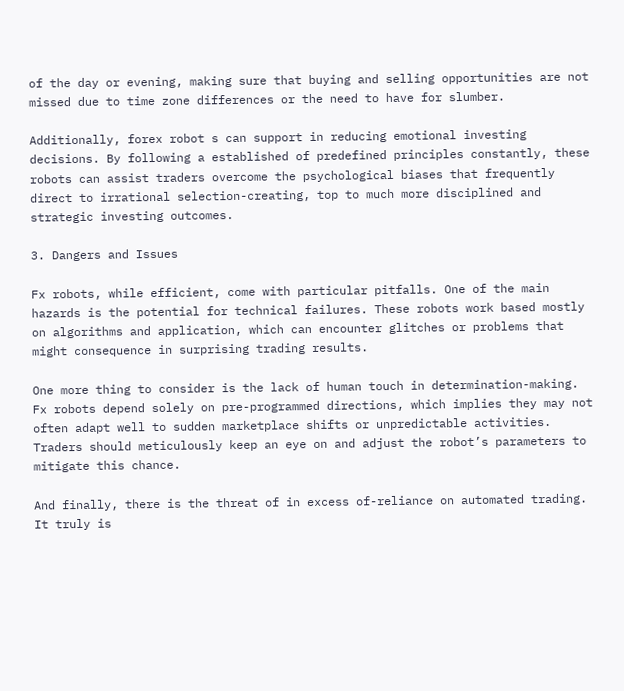of the day or evening, making sure that buying and selling opportunities are not missed due to time zone differences or the need to have for slumber.

Additionally, forex robot s can support in reducing emotional investing decisions. By following a established of predefined principles constantly, these robots can assist traders overcome the psychological biases that frequently direct to irrational selection-creating, top to much more disciplined and strategic investing outcomes.

3. Dangers and Issues

Fx robots, while efficient, come with particular pitfalls. One of the main hazards is the potential for technical failures. These robots work based mostly on algorithms and application, which can encounter glitches or problems that might consequence in surprising trading results.

One more thing to consider is the lack of human touch in determination-making. Fx robots depend solely on pre-programmed directions, which implies they may not often adapt well to sudden marketplace shifts or unpredictable activities. Traders should meticulously keep an eye on and adjust the robot’s parameters to mitigate this chance.

And finally, there is the threat of in excess of-reliance on automated trading. It truly is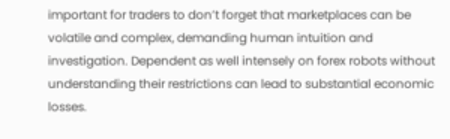important for traders to don’t forget that marketplaces can be volatile and complex, demanding human intuition and investigation. Dependent as well intensely on forex robots without understanding their restrictions can lead to substantial economic losses.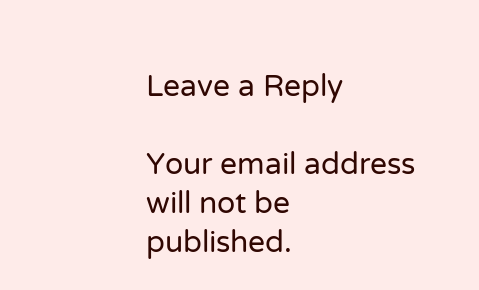Leave a Reply

Your email address will not be published.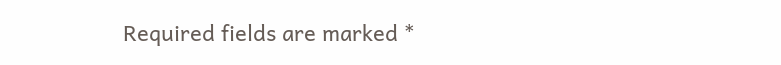Required fields are marked *